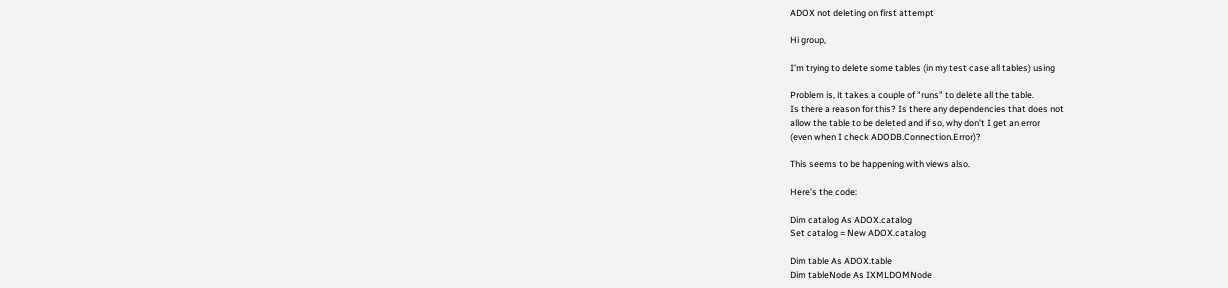ADOX not deleting on first attempt

Hi group,

I'm trying to delete some tables (in my test case all tables) using

Problem is, it takes a couple of "runs" to delete all the table.
Is there a reason for this? Is there any dependencies that does not
allow the table to be deleted and if so, why don't I get an error
(even when I check ADODB.Connection.Error)?

This seems to be happening with views also.

Here's the code:

Dim catalog As ADOX.catalog
Set catalog = New ADOX.catalog

Dim table As ADOX.table
Dim tableNode As IXMLDOMNode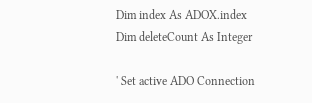Dim index As ADOX.index
Dim deleteCount As Integer

' Set active ADO Connection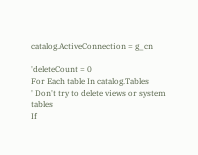catalog.ActiveConnection = g_cn

'deleteCount = 0
For Each table In catalog.Tables
' Don't try to delete views or system tables
If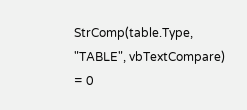StrComp(table.Type, "TABLE", vbTextCompare) = 0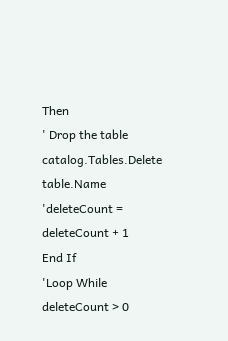Then
' Drop the table
catalog.Tables.Delete table.Name
'deleteCount = deleteCount + 1
End If
'Loop While deleteCount > 0